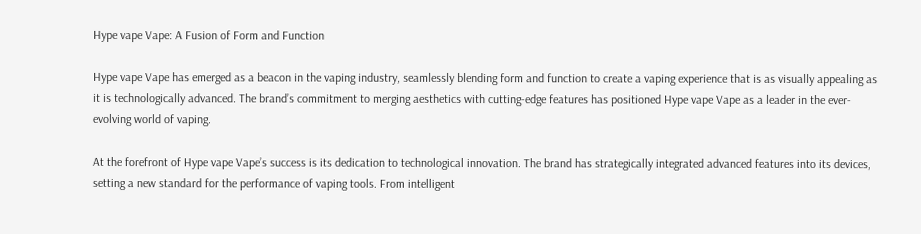Hype vape Vape: A Fusion of Form and Function

Hype vape Vape has emerged as a beacon in the vaping industry, seamlessly blending form and function to create a vaping experience that is as visually appealing as it is technologically advanced. The brand’s commitment to merging aesthetics with cutting-edge features has positioned Hype vape Vape as a leader in the ever-evolving world of vaping.

At the forefront of Hype vape Vape’s success is its dedication to technological innovation. The brand has strategically integrated advanced features into its devices, setting a new standard for the performance of vaping tools. From intelligent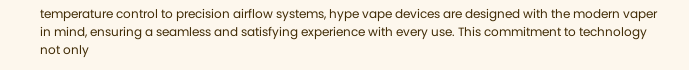temperature control to precision airflow systems, hype vape devices are designed with the modern vaper in mind, ensuring a seamless and satisfying experience with every use. This commitment to technology not only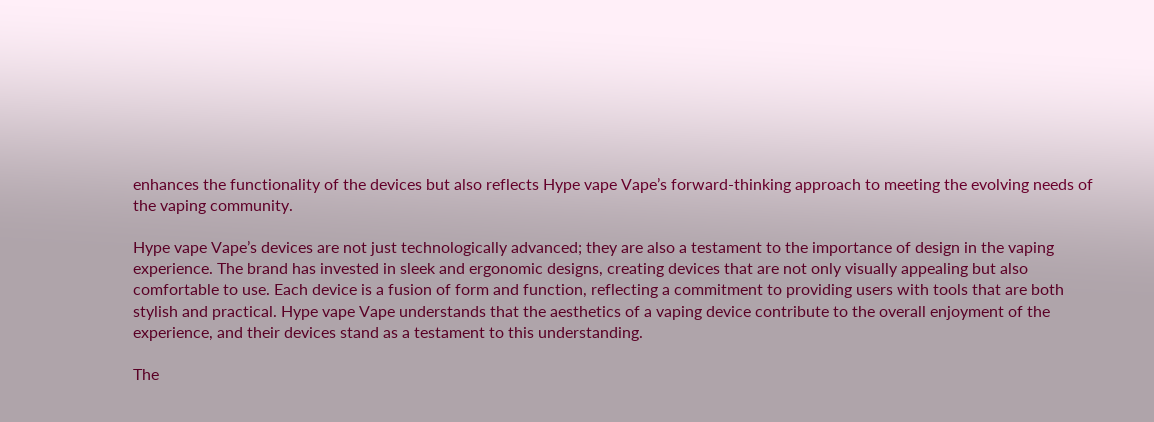enhances the functionality of the devices but also reflects Hype vape Vape’s forward-thinking approach to meeting the evolving needs of the vaping community.

Hype vape Vape’s devices are not just technologically advanced; they are also a testament to the importance of design in the vaping experience. The brand has invested in sleek and ergonomic designs, creating devices that are not only visually appealing but also comfortable to use. Each device is a fusion of form and function, reflecting a commitment to providing users with tools that are both stylish and practical. Hype vape Vape understands that the aesthetics of a vaping device contribute to the overall enjoyment of the experience, and their devices stand as a testament to this understanding.

The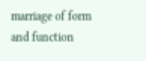marriage of form and function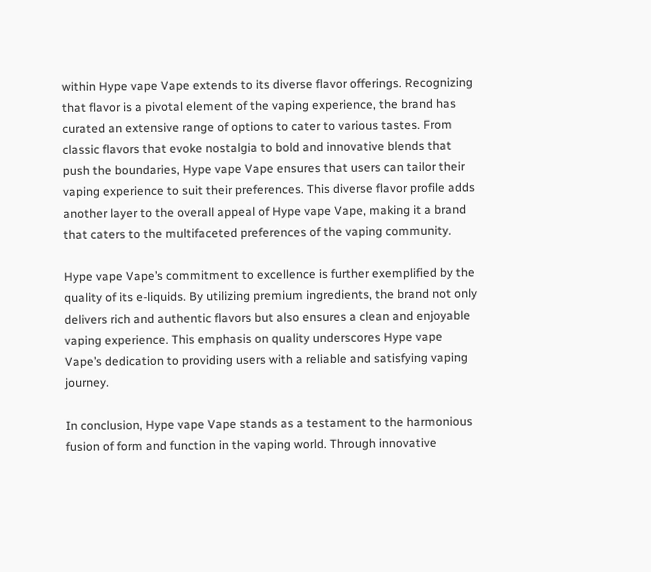within Hype vape Vape extends to its diverse flavor offerings. Recognizing that flavor is a pivotal element of the vaping experience, the brand has curated an extensive range of options to cater to various tastes. From classic flavors that evoke nostalgia to bold and innovative blends that push the boundaries, Hype vape Vape ensures that users can tailor their vaping experience to suit their preferences. This diverse flavor profile adds another layer to the overall appeal of Hype vape Vape, making it a brand that caters to the multifaceted preferences of the vaping community.

Hype vape Vape’s commitment to excellence is further exemplified by the quality of its e-liquids. By utilizing premium ingredients, the brand not only delivers rich and authentic flavors but also ensures a clean and enjoyable vaping experience. This emphasis on quality underscores Hype vape Vape’s dedication to providing users with a reliable and satisfying vaping journey.

In conclusion, Hype vape Vape stands as a testament to the harmonious fusion of form and function in the vaping world. Through innovative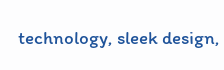technology, sleek design,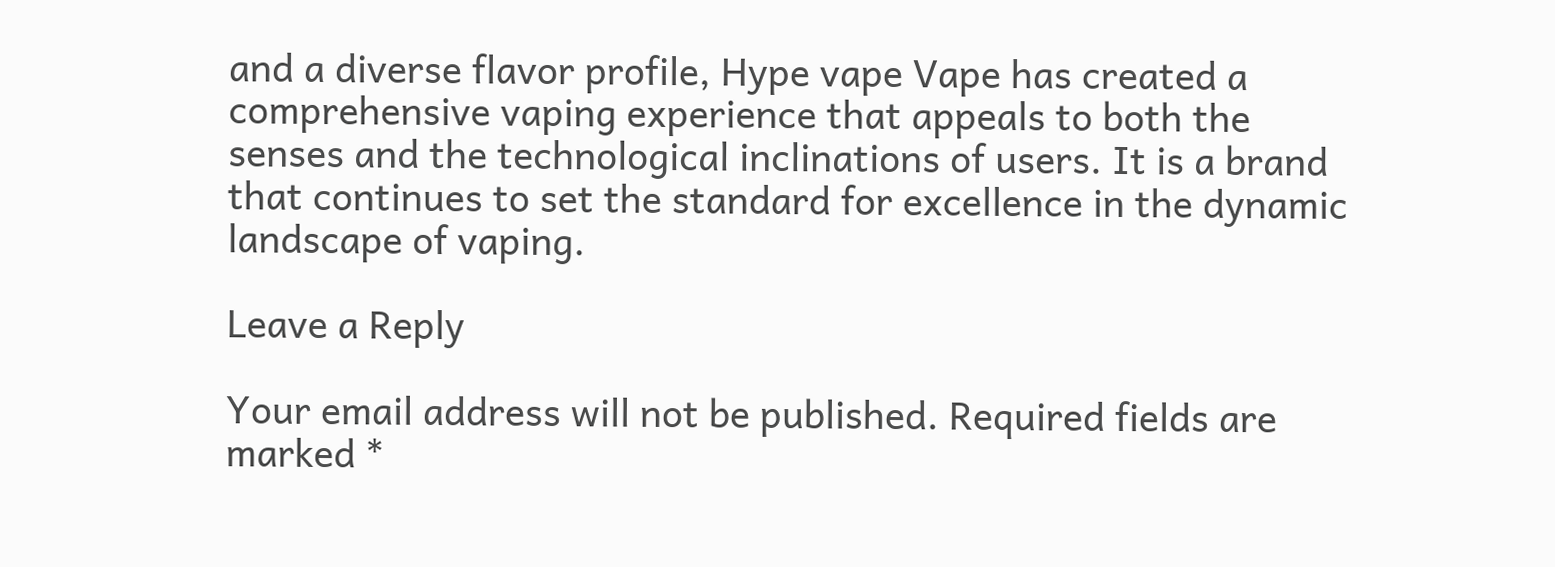and a diverse flavor profile, Hype vape Vape has created a comprehensive vaping experience that appeals to both the senses and the technological inclinations of users. It is a brand that continues to set the standard for excellence in the dynamic landscape of vaping.

Leave a Reply

Your email address will not be published. Required fields are marked *